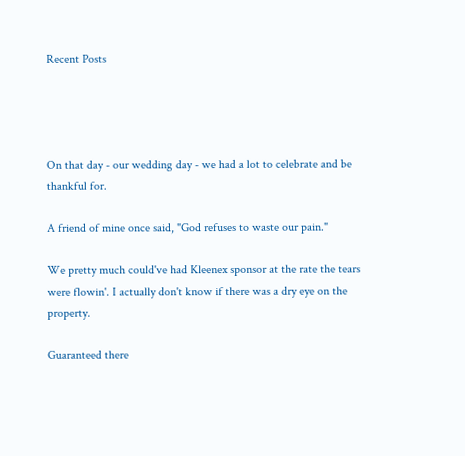Recent Posts




On that day - our wedding day - we had a lot to celebrate and be thankful for.

A friend of mine once said, "God refuses to waste our pain."

We pretty much could've had Kleenex sponsor at the rate the tears were flowin'. I actually don't know if there was a dry eye on the property.

Guaranteed there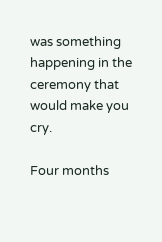was something happening in the ceremony that would make you cry.

Four months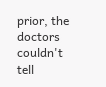prior, the doctors couldn't tell